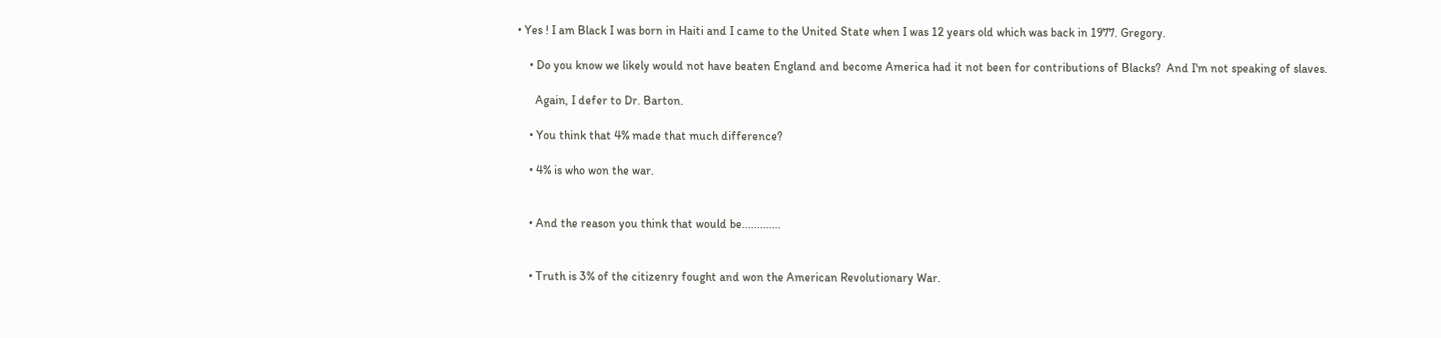• Yes ! I am Black I was born in Haiti and I came to the United State when I was 12 years old which was back in 1977. Gregory.

    • Do you know we likely would not have beaten England and become America had it not been for contributions of Blacks?  And I'm not speaking of slaves.

      Again, I defer to Dr. Barton.

    • You think that 4% made that much difference?

    • 4% is who won the war.


    • And the reason you think that would be.............


    • Truth is 3% of the citizenry fought and won the American Revolutionary War.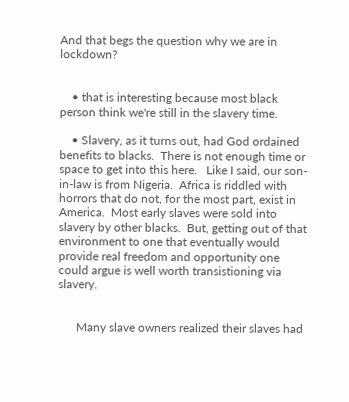And that begs the question why we are in lockdown?


    • that is interesting because most black person think we're still in the slavery time.

    • Slavery, as it turns out, had God ordained benefits to blacks.  There is not enough time or space to get into this here.   Like I said, our son-in-law is from Nigeria.  Africa is riddled with horrors that do not, for the most part, exist in America.  Most early slaves were sold into slavery by other blacks.  But, getting out of that environment to one that eventually would provide real freedom and opportunity one could argue is well worth transistioning via slavery.


      Many slave owners realized their slaves had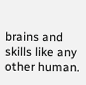brains and skills like any other human.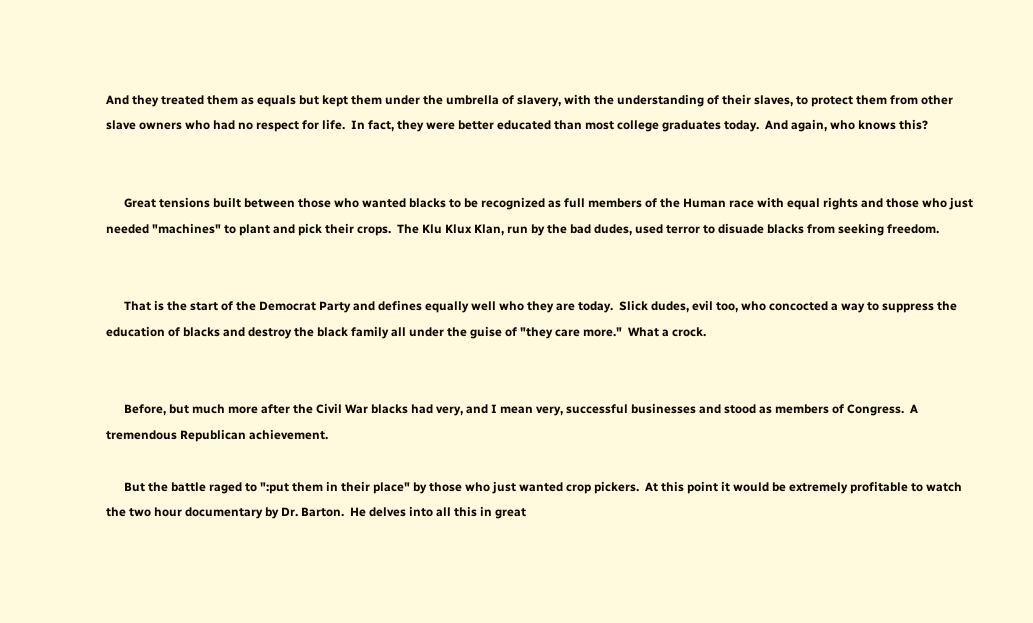And they treated them as equals but kept them under the umbrella of slavery, with the understanding of their slaves, to protect them from other slave owners who had no respect for life.  In fact, they were better educated than most college graduates today.  And again, who knows this?


      Great tensions built between those who wanted blacks to be recognized as full members of the Human race with equal rights and those who just needed "machines" to plant and pick their crops.  The Klu Klux Klan, run by the bad dudes, used terror to disuade blacks from seeking freedom.


      That is the start of the Democrat Party and defines equally well who they are today.  Slick dudes, evil too, who concocted a way to suppress the education of blacks and destroy the black family all under the guise of "they care more."  What a crock.


      Before, but much more after the Civil War blacks had very, and I mean very, successful businesses and stood as members of Congress.  A tremendous Republican achievement.

      But the battle raged to ":put them in their place" by those who just wanted crop pickers.  At this point it would be extremely profitable to watch the two hour documentary by Dr. Barton.  He delves into all this in great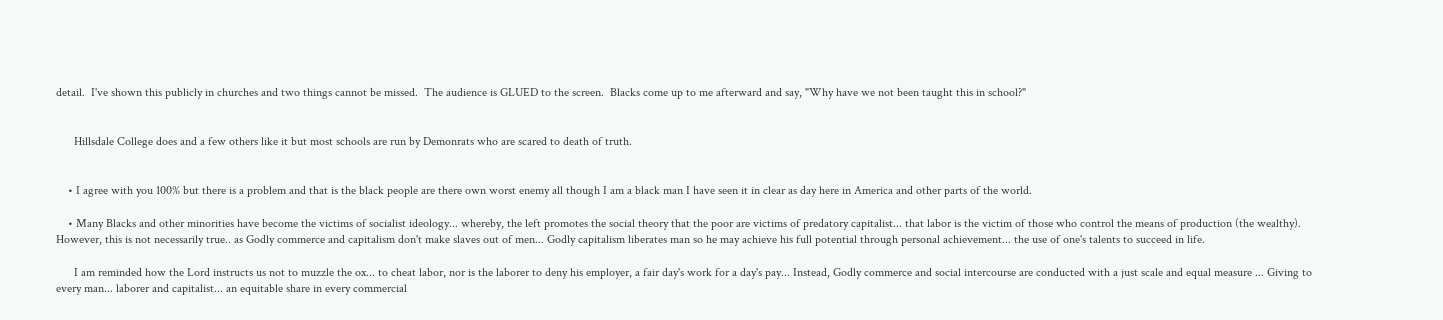detail.  I've shown this publicly in churches and two things cannot be missed.  The audience is GLUED to the screen.  Blacks come up to me afterward and say, "Why have we not been taught this in school?"


      Hillsdale College does and a few others like it but most schools are run by Demonrats who are scared to death of truth.


    • I agree with you 100% but there is a problem and that is the black people are there own worst enemy all though I am a black man I have seen it in clear as day here in America and other parts of the world.

    • Many Blacks and other minorities have become the victims of socialist ideology... whereby, the left promotes the social theory that the poor are victims of predatory capitalist... that labor is the victim of those who control the means of production (the wealthy). However, this is not necessarily true.. as Godly commerce and capitalism don't make slaves out of men... Godly capitalism liberates man so he may achieve his full potential through personal achievement... the use of one's talents to succeed in life.

      I am reminded how the Lord instructs us not to muzzle the ox... to cheat labor, nor is the laborer to deny his employer, a fair day's work for a day's pay... Instead, Godly commerce and social intercourse are conducted with a just scale and equal measure ... Giving to every man... laborer and capitalist... an equitable share in every commercial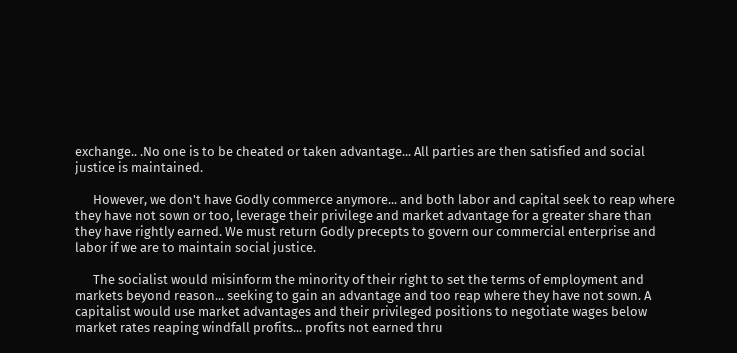exchange.. .No one is to be cheated or taken advantage... All parties are then satisfied and social justice is maintained.

      However, we don't have Godly commerce anymore... and both labor and capital seek to reap where they have not sown or too, leverage their privilege and market advantage for a greater share than they have rightly earned. We must return Godly precepts to govern our commercial enterprise and labor if we are to maintain social justice.

      The socialist would misinform the minority of their right to set the terms of employment and markets beyond reason... seeking to gain an advantage and too reap where they have not sown. A capitalist would use market advantages and their privileged positions to negotiate wages below market rates reaping windfall profits... profits not earned thru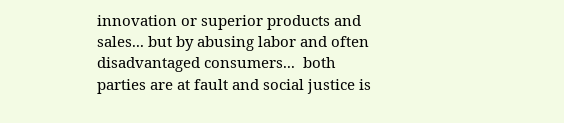innovation or superior products and sales... but by abusing labor and often disadvantaged consumers...  both parties are at fault and social justice is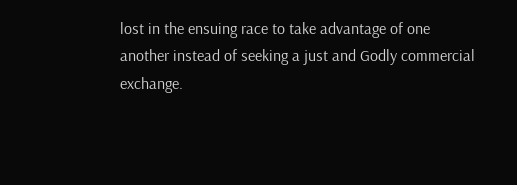lost in the ensuing race to take advantage of one another instead of seeking a just and Godly commercial exchange.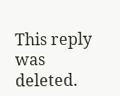This reply was deleted.